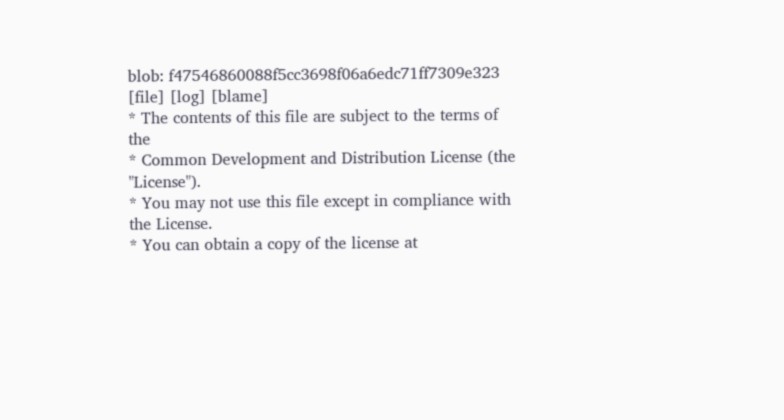blob: f47546860088f5cc3698f06a6edc71ff7309e323 [file] [log] [blame]
* The contents of this file are subject to the terms of the
* Common Development and Distribution License (the "License").
* You may not use this file except in compliance with the License.
* You can obtain a copy of the license at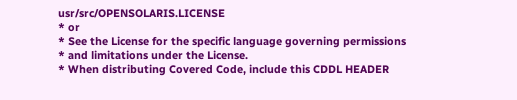usr/src/OPENSOLARIS.LICENSE
* or
* See the License for the specific language governing permissions
* and limitations under the License.
* When distributing Covered Code, include this CDDL HEADER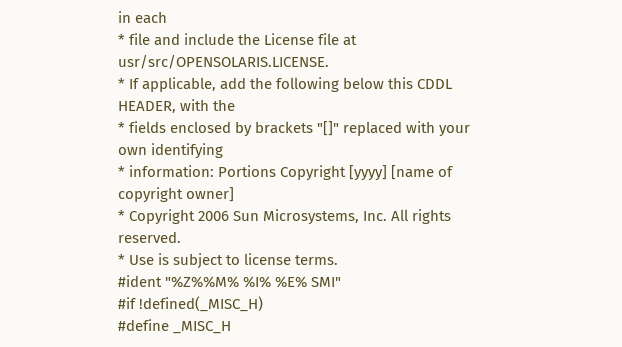in each
* file and include the License file at usr/src/OPENSOLARIS.LICENSE.
* If applicable, add the following below this CDDL HEADER, with the
* fields enclosed by brackets "[]" replaced with your own identifying
* information: Portions Copyright [yyyy] [name of copyright owner]
* Copyright 2006 Sun Microsystems, Inc. All rights reserved.
* Use is subject to license terms.
#ident "%Z%%M% %I% %E% SMI"
#if !defined(_MISC_H)
#define _MISC_H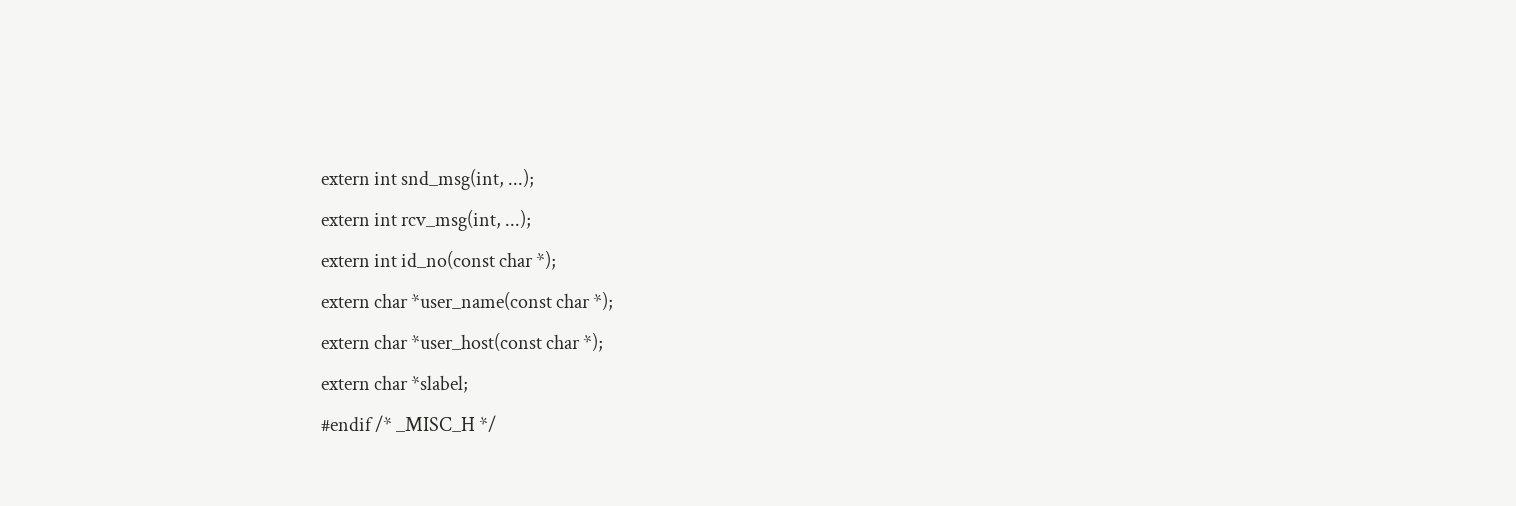extern int snd_msg(int, ...);
extern int rcv_msg(int, ...);
extern int id_no(const char *);
extern char *user_name(const char *);
extern char *user_host(const char *);
extern char *slabel;
#endif /* _MISC_H */